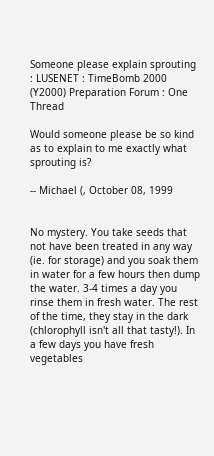Someone please explain sprouting : LUSENET : TimeBomb 2000 (Y2000) Preparation Forum : One Thread

Would someone please be so kind as to explain to me exactly what sprouting is?

-- Michael (, October 08, 1999


No mystery. You take seeds that not have been treated in any way (ie. for storage) and you soak them in water for a few hours then dump the water. 3-4 times a day you rinse them in fresh water. The rest of the time, they stay in the dark (chlorophyll isn't all that tasty!). In a few days you have fresh vegetables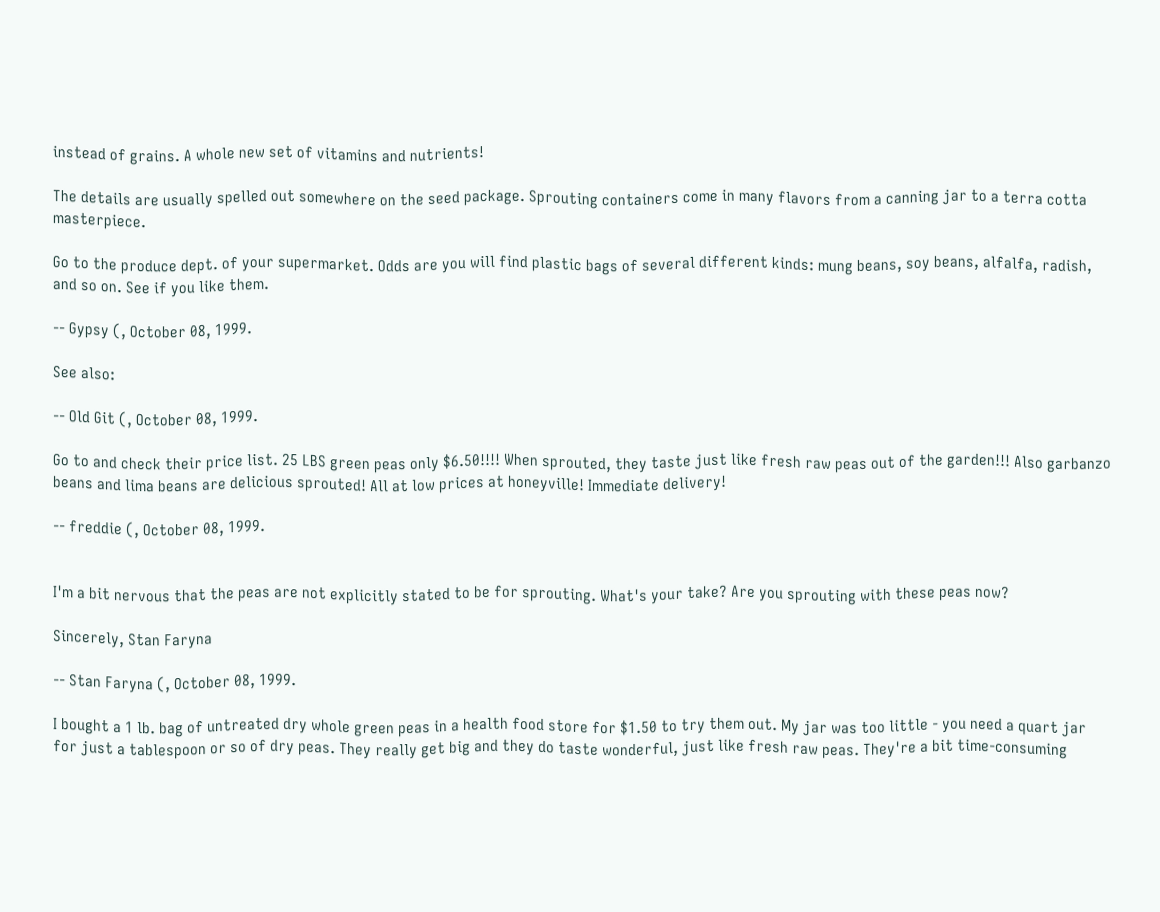instead of grains. A whole new set of vitamins and nutrients!

The details are usually spelled out somewhere on the seed package. Sprouting containers come in many flavors from a canning jar to a terra cotta masterpiece.

Go to the produce dept. of your supermarket. Odds are you will find plastic bags of several different kinds: mung beans, soy beans, alfalfa, radish, and so on. See if you like them.

-- Gypsy (, October 08, 1999.

See also:

-- Old Git (, October 08, 1999.

Go to and check their price list. 25 LBS green peas only $6.50!!!! When sprouted, they taste just like fresh raw peas out of the garden!!! Also garbanzo beans and lima beans are delicious sprouted! All at low prices at honeyville! Immediate delivery!

-- freddie (, October 08, 1999.


I'm a bit nervous that the peas are not explicitly stated to be for sprouting. What's your take? Are you sprouting with these peas now?

Sincerely, Stan Faryna

-- Stan Faryna (, October 08, 1999.

I bought a 1 lb. bag of untreated dry whole green peas in a health food store for $1.50 to try them out. My jar was too little - you need a quart jar for just a tablespoon or so of dry peas. They really get big and they do taste wonderful, just like fresh raw peas. They're a bit time-consuming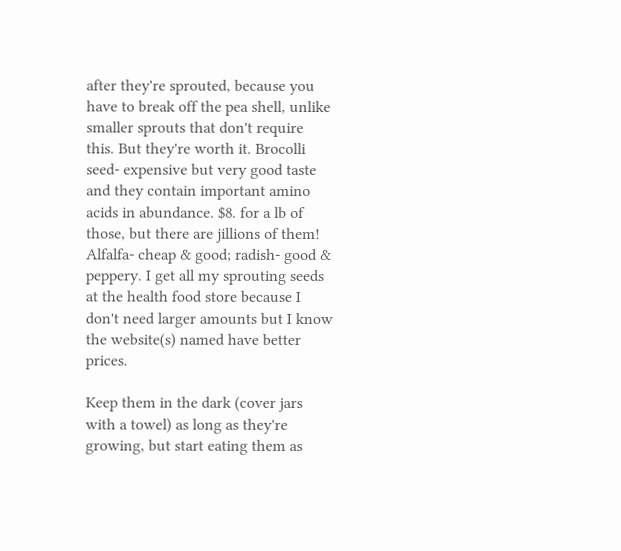after they're sprouted, because you have to break off the pea shell, unlike smaller sprouts that don't require this. But they're worth it. Brocolli seed- expensive but very good taste and they contain important amino acids in abundance. $8. for a lb of those, but there are jillions of them! Alfalfa- cheap & good; radish- good & peppery. I get all my sprouting seeds at the health food store because I don't need larger amounts but I know the website(s) named have better prices.

Keep them in the dark (cover jars with a towel) as long as they're growing, but start eating them as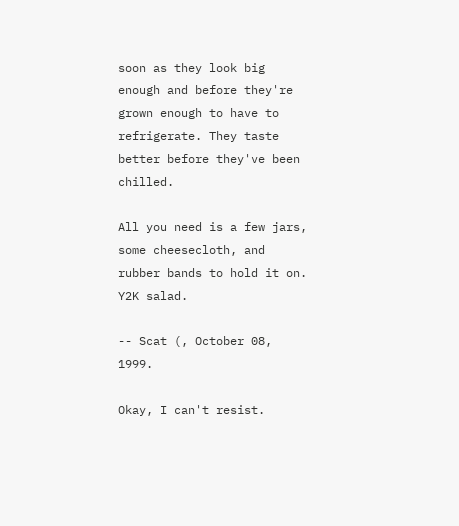soon as they look big enough and before they're grown enough to have to refrigerate. They taste better before they've been chilled.

All you need is a few jars, some cheesecloth, and rubber bands to hold it on. Y2K salad.

-- Scat (, October 08, 1999.

Okay, I can't resist.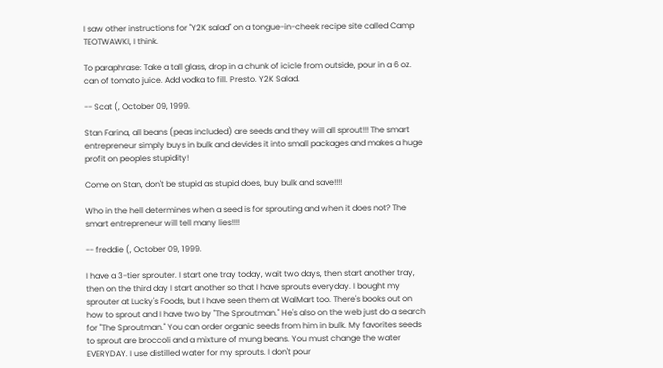I saw other instructions for "Y2K salad" on a tongue-in-cheek recipe site called Camp TEOTWAWKI, I think.

To paraphrase: Take a tall glass, drop in a chunk of icicle from outside, pour in a 6 oz. can of tomato juice. Add vodka to fill. Presto. Y2K Salad.

-- Scat (, October 09, 1999.

Stan Farina, all beans (peas included) are seeds and they will all sprout!!! The smart entrepreneur simply buys in bulk and devides it into small packages and makes a huge profit on peoples stupidity!

Come on Stan, don't be stupid as stupid does, buy bulk and save!!!!

Who in the hell determines when a seed is for sprouting and when it does not? The smart entrepreneur will tell many lies!!!!

-- freddie (, October 09, 1999.

I have a 3-tier sprouter. I start one tray today, wait two days, then start another tray, then on the third day I start another so that I have sprouts everyday. I bought my sprouter at Lucky's Foods, but I have seen them at WalMart too. There's books out on how to sprout and I have two by "The Sproutman." He's also on the web just do a search for "The Sproutman." You can order organic seeds from him in bulk. My favorites seeds to sprout are broccoli and a mixture of mung beans. You must change the water EVERYDAY. I use distilled water for my sprouts. I don't pour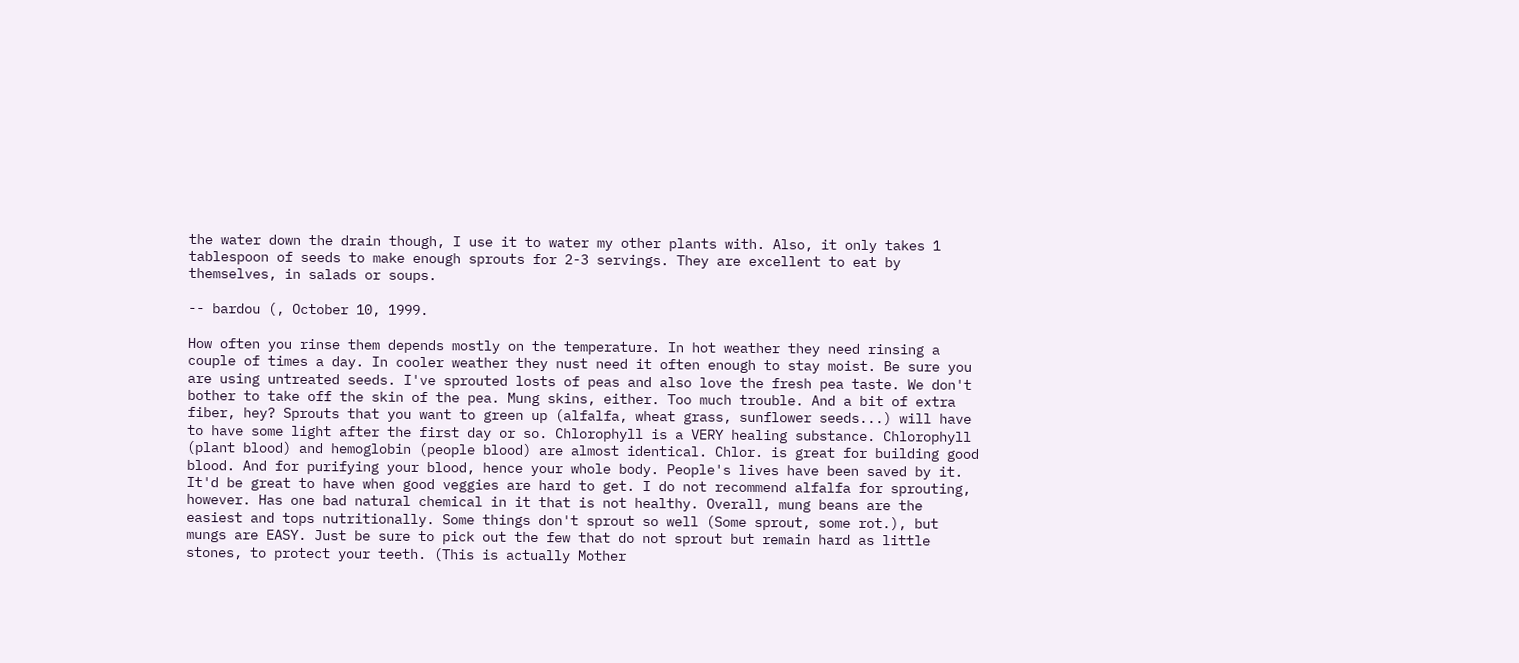the water down the drain though, I use it to water my other plants with. Also, it only takes 1 tablespoon of seeds to make enough sprouts for 2-3 servings. They are excellent to eat by themselves, in salads or soups.

-- bardou (, October 10, 1999.

How often you rinse them depends mostly on the temperature. In hot weather they need rinsing a couple of times a day. In cooler weather they nust need it often enough to stay moist. Be sure you are using untreated seeds. I've sprouted losts of peas and also love the fresh pea taste. We don't bother to take off the skin of the pea. Mung skins, either. Too much trouble. And a bit of extra fiber, hey? Sprouts that you want to green up (alfalfa, wheat grass, sunflower seeds...) will have to have some light after the first day or so. Chlorophyll is a VERY healing substance. Chlorophyll (plant blood) and hemoglobin (people blood) are almost identical. Chlor. is great for building good blood. And for purifying your blood, hence your whole body. People's lives have been saved by it. It'd be great to have when good veggies are hard to get. I do not recommend alfalfa for sprouting, however. Has one bad natural chemical in it that is not healthy. Overall, mung beans are the easiest and tops nutritionally. Some things don't sprout so well (Some sprout, some rot.), but mungs are EASY. Just be sure to pick out the few that do not sprout but remain hard as little stones, to protect your teeth. (This is actually Mother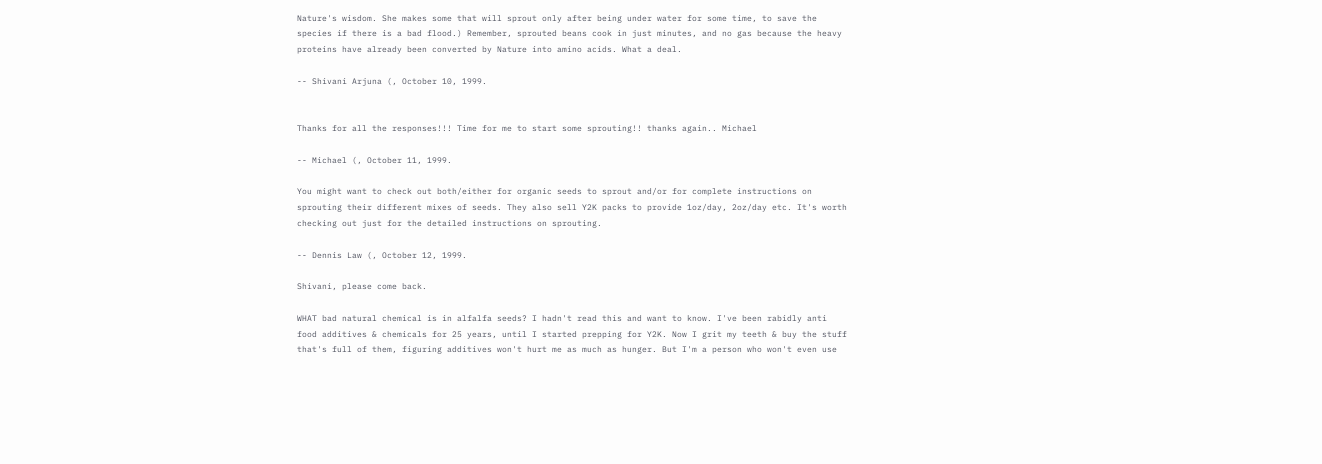Nature's wisdom. She makes some that will sprout only after being under water for some time, to save the species if there is a bad flood.) Remember, sprouted beans cook in just minutes, and no gas because the heavy proteins have already been converted by Nature into amino acids. What a deal.

-- Shivani Arjuna (, October 10, 1999.


Thanks for all the responses!!! Time for me to start some sprouting!! thanks again.. Michael

-- Michael (, October 11, 1999.

You might want to check out both/either for organic seeds to sprout and/or for complete instructions on sprouting their different mixes of seeds. They also sell Y2K packs to provide 1oz/day, 2oz/day etc. It's worth checking out just for the detailed instructions on sprouting.

-- Dennis Law (, October 12, 1999.

Shivani, please come back.

WHAT bad natural chemical is in alfalfa seeds? I hadn't read this and want to know. I've been rabidly anti food additives & chemicals for 25 years, until I started prepping for Y2K. Now I grit my teeth & buy the stuff that's full of them, figuring additives won't hurt me as much as hunger. But I'm a person who won't even use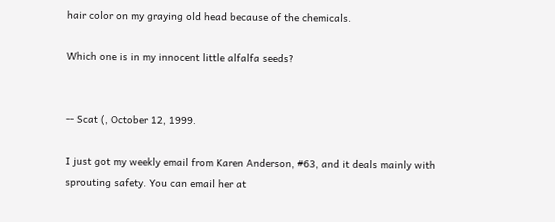hair color on my graying old head because of the chemicals.

Which one is in my innocent little alfalfa seeds?


-- Scat (, October 12, 1999.

I just got my weekly email from Karen Anderson, #63, and it deals mainly with sprouting safety. You can email her at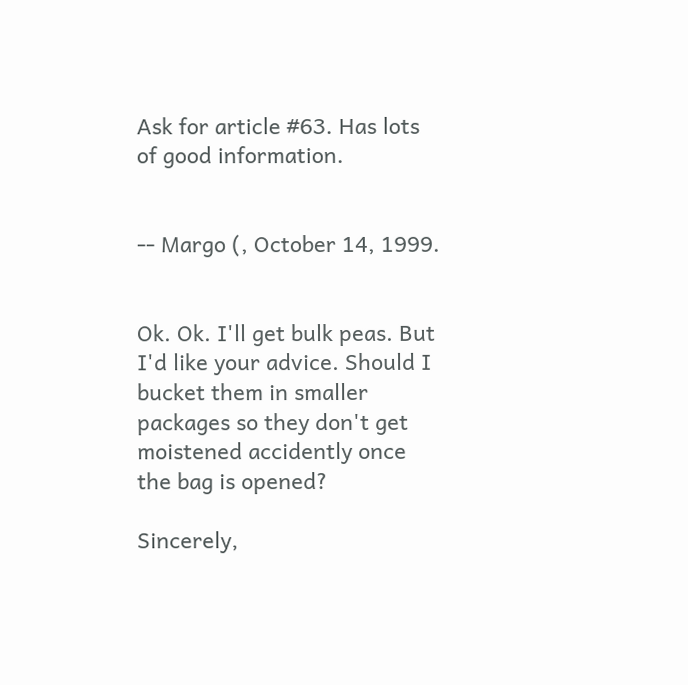Ask for article #63. Has lots of good information.


-- Margo (, October 14, 1999.


Ok. Ok. I'll get bulk peas. But I'd like your advice. Should I bucket them in smaller packages so they don't get moistened accidently once the bag is opened?

Sincerely,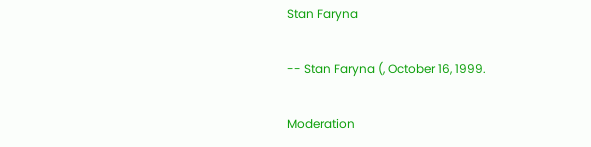Stan Faryna

-- Stan Faryna (, October 16, 1999.

Moderation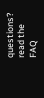questions? read the FAQ